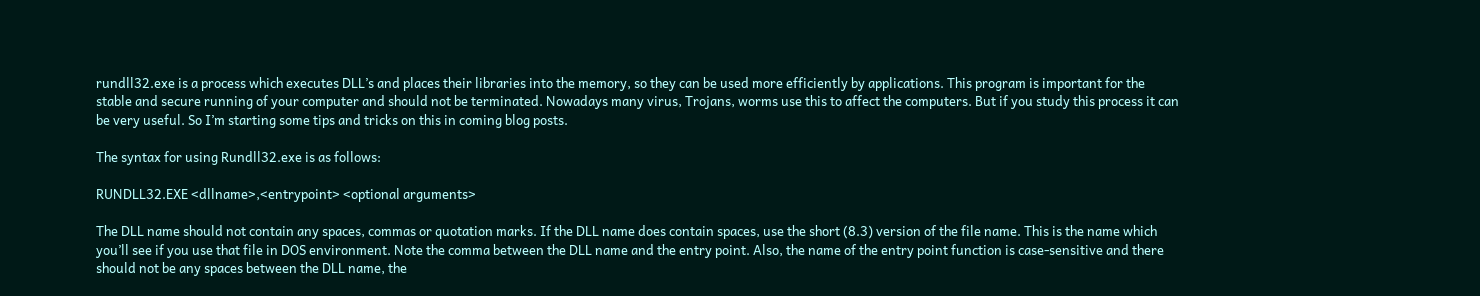rundll32.exe is a process which executes DLL’s and places their libraries into the memory, so they can be used more efficiently by applications. This program is important for the stable and secure running of your computer and should not be terminated. Nowadays many virus, Trojans, worms use this to affect the computers. But if you study this process it can be very useful. So I’m starting some tips and tricks on this in coming blog posts.

The syntax for using Rundll32.exe is as follows:

RUNDLL32.EXE <dllname>,<entrypoint> <optional arguments>

The DLL name should not contain any spaces, commas or quotation marks. If the DLL name does contain spaces, use the short (8.3) version of the file name. This is the name which you’ll see if you use that file in DOS environment. Note the comma between the DLL name and the entry point. Also, the name of the entry point function is case-sensitive and there should not be any spaces between the DLL name, the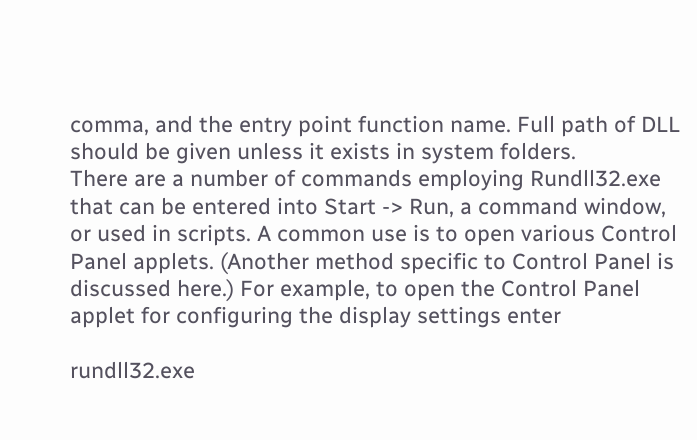comma, and the entry point function name. Full path of DLL should be given unless it exists in system folders.
There are a number of commands employing Rundll32.exe that can be entered into Start -> Run, a command window, or used in scripts. A common use is to open various Control Panel applets. (Another method specific to Control Panel is discussed here.) For example, to open the Control Panel applet for configuring the display settings enter

rundll32.exe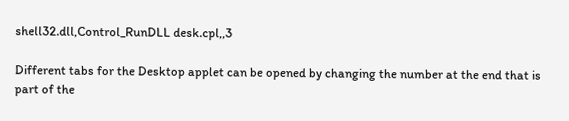shell32.dll,Control_RunDLL desk.cpl,,3

Different tabs for the Desktop applet can be opened by changing the number at the end that is part of the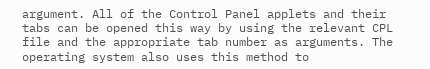argument. All of the Control Panel applets and their tabs can be opened this way by using the relevant CPL file and the appropriate tab number as arguments. The operating system also uses this method to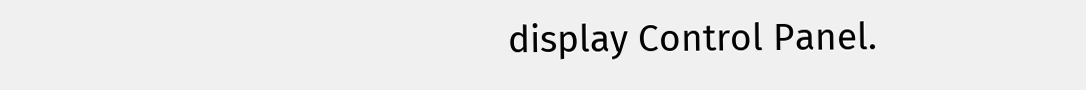display Control Panel.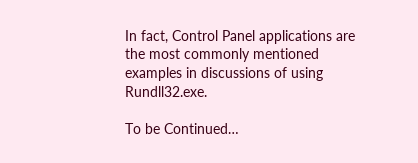In fact, Control Panel applications are the most commonly mentioned examples in discussions of using Rundll32.exe.

To be Continued…